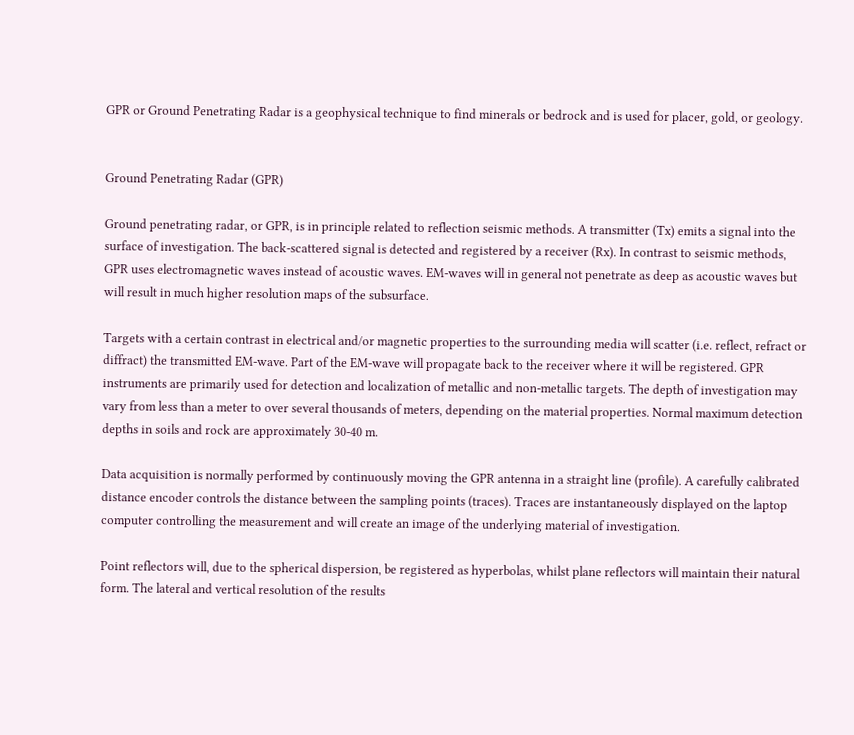GPR or Ground Penetrating Radar is a geophysical technique to find minerals or bedrock and is used for placer, gold, or geology.


Ground Penetrating Radar (GPR)

Ground penetrating radar, or GPR, is in principle related to reflection seismic methods. A transmitter (Tx) emits a signal into the surface of investigation. The back-scattered signal is detected and registered by a receiver (Rx). In contrast to seismic methods, GPR uses electromagnetic waves instead of acoustic waves. EM-waves will in general not penetrate as deep as acoustic waves but will result in much higher resolution maps of the subsurface.

Targets with a certain contrast in electrical and/or magnetic properties to the surrounding media will scatter (i.e. reflect, refract or diffract) the transmitted EM-wave. Part of the EM-wave will propagate back to the receiver where it will be registered. GPR instruments are primarily used for detection and localization of metallic and non-metallic targets. The depth of investigation may vary from less than a meter to over several thousands of meters, depending on the material properties. Normal maximum detection depths in soils and rock are approximately 30-40 m.

Data acquisition is normally performed by continuously moving the GPR antenna in a straight line (profile). A carefully calibrated distance encoder controls the distance between the sampling points (traces). Traces are instantaneously displayed on the laptop computer controlling the measurement and will create an image of the underlying material of investigation.

Point reflectors will, due to the spherical dispersion, be registered as hyperbolas, whilst plane reflectors will maintain their natural form. The lateral and vertical resolution of the results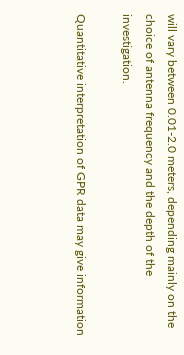will vary between 0.01-2.0 meters, depending mainly on the choice of antenna frequency and the depth of the investigation.

Quantitative interpretation of GPR data may give information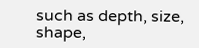such as depth, size, shape,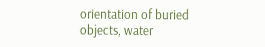orientation of buried objects, water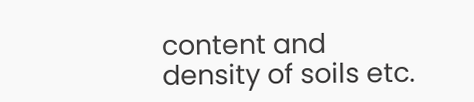content and density of soils etc.